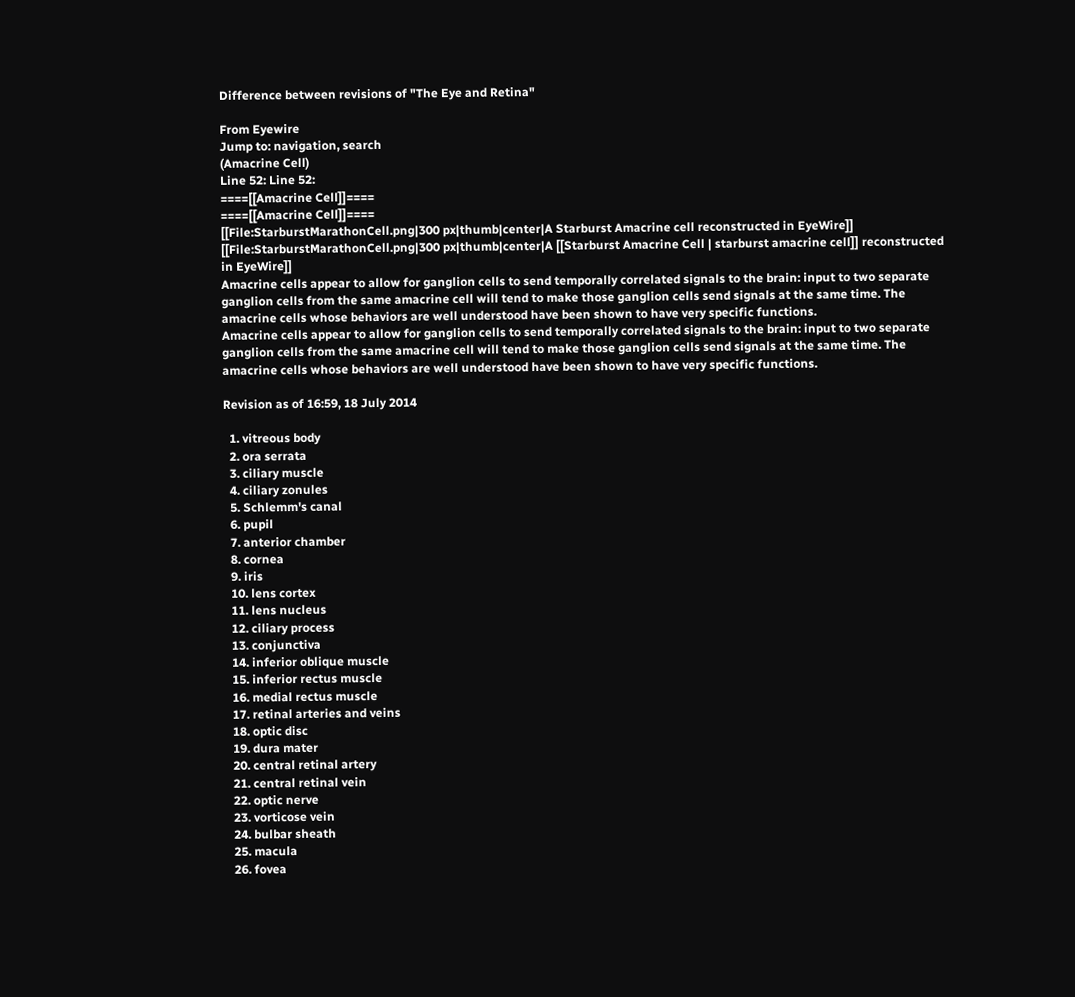Difference between revisions of "The Eye and Retina"

From Eyewire
Jump to: navigation, search
(Amacrine Cell)
Line 52: Line 52:
====[[Amacrine Cell]]====
====[[Amacrine Cell]]====
[[File:StarburstMarathonCell.png|300 px|thumb|center|A Starburst Amacrine cell reconstructed in EyeWire]]
[[File:StarburstMarathonCell.png|300 px|thumb|center|A [[Starburst Amacrine Cell | starburst amacrine cell]] reconstructed in EyeWire]]
Amacrine cells appear to allow for ganglion cells to send temporally correlated signals to the brain: input to two separate ganglion cells from the same amacrine cell will tend to make those ganglion cells send signals at the same time. The amacrine cells whose behaviors are well understood have been shown to have very specific functions.
Amacrine cells appear to allow for ganglion cells to send temporally correlated signals to the brain: input to two separate ganglion cells from the same amacrine cell will tend to make those ganglion cells send signals at the same time. The amacrine cells whose behaviors are well understood have been shown to have very specific functions.

Revision as of 16:59, 18 July 2014

  1. vitreous body
  2. ora serrata
  3. ciliary muscle
  4. ciliary zonules
  5. Schlemm's canal
  6. pupil
  7. anterior chamber
  8. cornea
  9. iris
  10. lens cortex
  11. lens nucleus
  12. ciliary process
  13. conjunctiva
  14. inferior oblique muscle
  15. inferior rectus muscle
  16. medial rectus muscle
  17. retinal arteries and veins
  18. optic disc
  19. dura mater
  20. central retinal artery
  21. central retinal vein
  22. optic nerve
  23. vorticose vein
  24. bulbar sheath
  25. macula
  26. fovea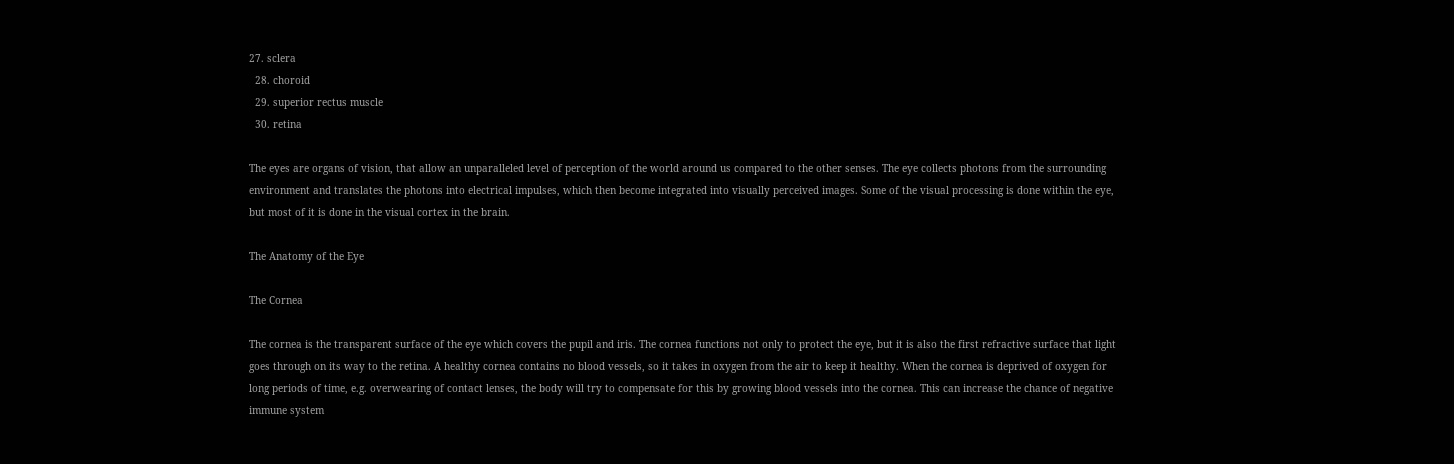27. sclera
  28. choroid
  29. superior rectus muscle
  30. retina

The eyes are organs of vision, that allow an unparalleled level of perception of the world around us compared to the other senses. The eye collects photons from the surrounding environment and translates the photons into electrical impulses, which then become integrated into visually perceived images. Some of the visual processing is done within the eye, but most of it is done in the visual cortex in the brain.

The Anatomy of the Eye

The Cornea

The cornea is the transparent surface of the eye which covers the pupil and iris. The cornea functions not only to protect the eye, but it is also the first refractive surface that light goes through on its way to the retina. A healthy cornea contains no blood vessels, so it takes in oxygen from the air to keep it healthy. When the cornea is deprived of oxygen for long periods of time, e.g. overwearing of contact lenses, the body will try to compensate for this by growing blood vessels into the cornea. This can increase the chance of negative immune system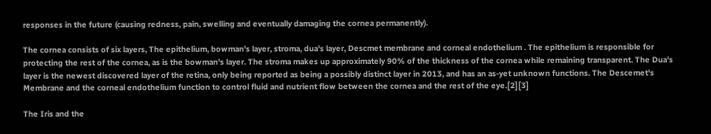responses in the future (causing redness, pain, swelling and eventually damaging the cornea permanently).

The cornea consists of six layers, The epithelium, bowman's layer, stroma, dua's layer, Descmet membrane and corneal endothelium . The epithelium is responsible for protecting the rest of the cornea, as is the bowman's layer. The stroma makes up approximately 90% of the thickness of the cornea while remaining transparent. The Dua's layer is the newest discovered layer of the retina, only being reported as being a possibly distinct layer in 2013, and has an as-yet unknown functions. The Descemet's Membrane and the corneal endothelium function to control fluid and nutrient flow between the cornea and the rest of the eye.[2][3]

The Iris and the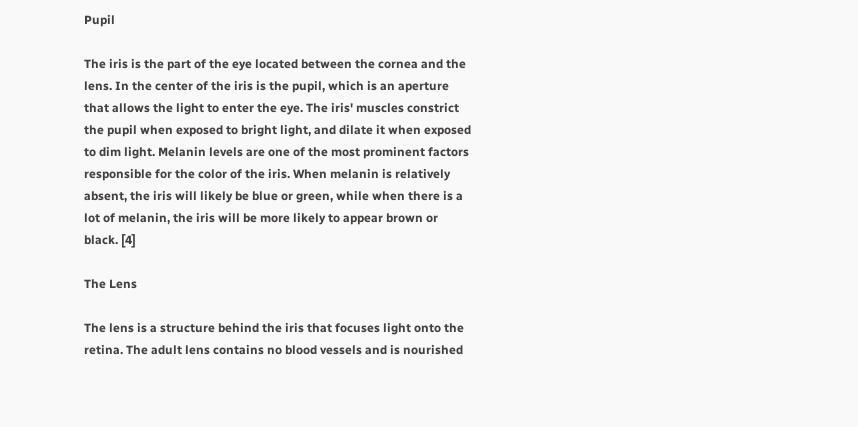Pupil

The iris is the part of the eye located between the cornea and the lens. In the center of the iris is the pupil, which is an aperture that allows the light to enter the eye. The iris' muscles constrict the pupil when exposed to bright light, and dilate it when exposed to dim light. Melanin levels are one of the most prominent factors responsible for the color of the iris. When melanin is relatively absent, the iris will likely be blue or green, while when there is a lot of melanin, the iris will be more likely to appear brown or black. [4]

The Lens

The lens is a structure behind the iris that focuses light onto the retina. The adult lens contains no blood vessels and is nourished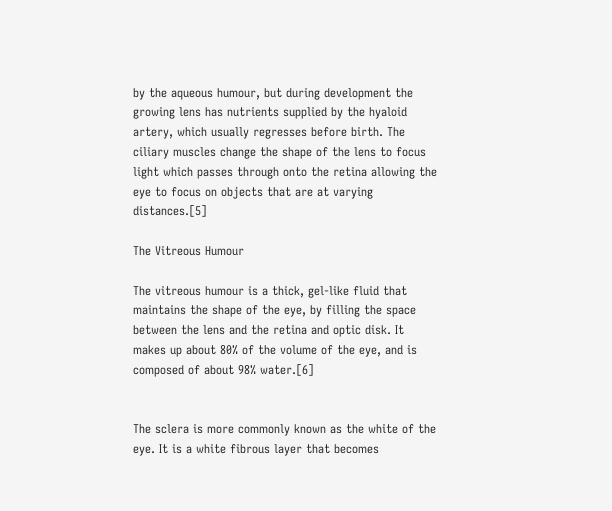by the aqueous humour, but during development the growing lens has nutrients supplied by the hyaloid artery, which usually regresses before birth. The ciliary muscles change the shape of the lens to focus light which passes through onto the retina allowing the eye to focus on objects that are at varying distances.[5]

The Vitreous Humour

The vitreous humour is a thick, gel-like fluid that maintains the shape of the eye, by filling the space between the lens and the retina and optic disk. It makes up about 80% of the volume of the eye, and is composed of about 98% water.[6]


The sclera is more commonly known as the white of the eye. It is a white fibrous layer that becomes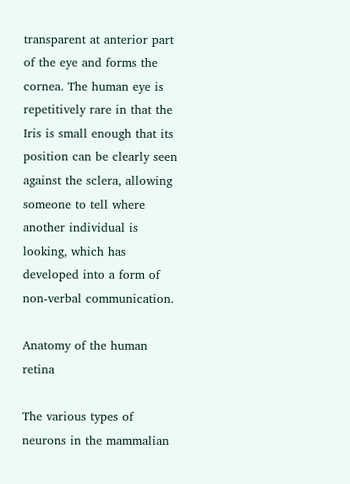transparent at anterior part of the eye and forms the cornea. The human eye is repetitively rare in that the Iris is small enough that its position can be clearly seen against the sclera, allowing someone to tell where another individual is looking, which has developed into a form of non-verbal communication.

Anatomy of the human retina

The various types of neurons in the mammalian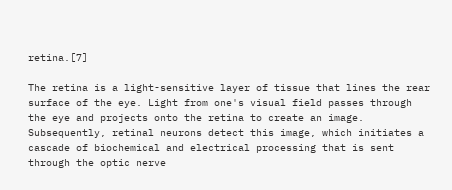retina.[7]

The retina is a light-sensitive layer of tissue that lines the rear surface of the eye. Light from one's visual field passes through the eye and projects onto the retina to create an image. Subsequently, retinal neurons detect this image, which initiates a cascade of biochemical and electrical processing that is sent through the optic nerve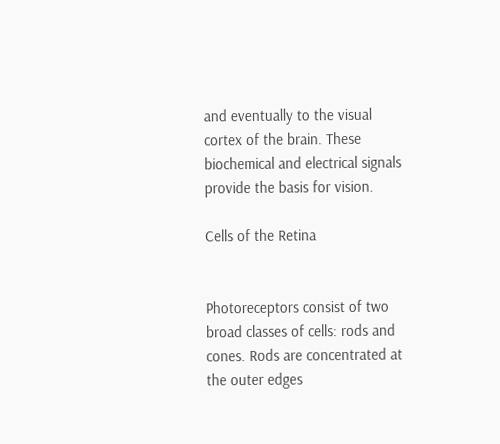and eventually to the visual cortex of the brain. These biochemical and electrical signals provide the basis for vision.

Cells of the Retina


Photoreceptors consist of two broad classes of cells: rods and cones. Rods are concentrated at the outer edges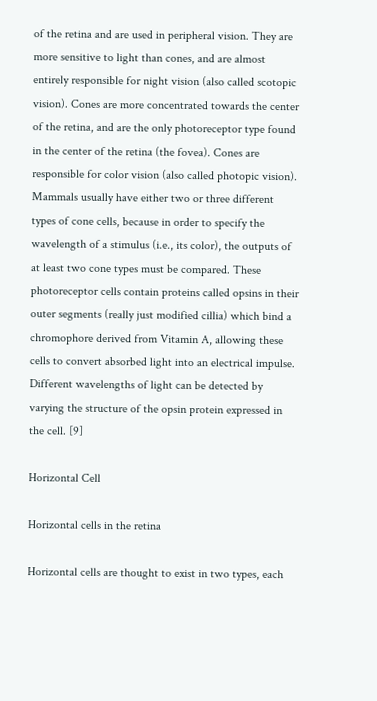of the retina and are used in peripheral vision. They are more sensitive to light than cones, and are almost entirely responsible for night vision (also called scotopic vision). Cones are more concentrated towards the center of the retina, and are the only photoreceptor type found in the center of the retina (the fovea). Cones are responsible for color vision (also called photopic vision). Mammals usually have either two or three different types of cone cells, because in order to specify the wavelength of a stimulus (i.e., its color), the outputs of at least two cone types must be compared. These photoreceptor cells contain proteins called opsins in their outer segments (really just modified cillia) which bind a chromophore derived from Vitamin A, allowing these cells to convert absorbed light into an electrical impulse. Different wavelengths of light can be detected by varying the structure of the opsin protein expressed in the cell. [9]

Horizontal Cell

Horizontal cells in the retina

Horizontal cells are thought to exist in two types, each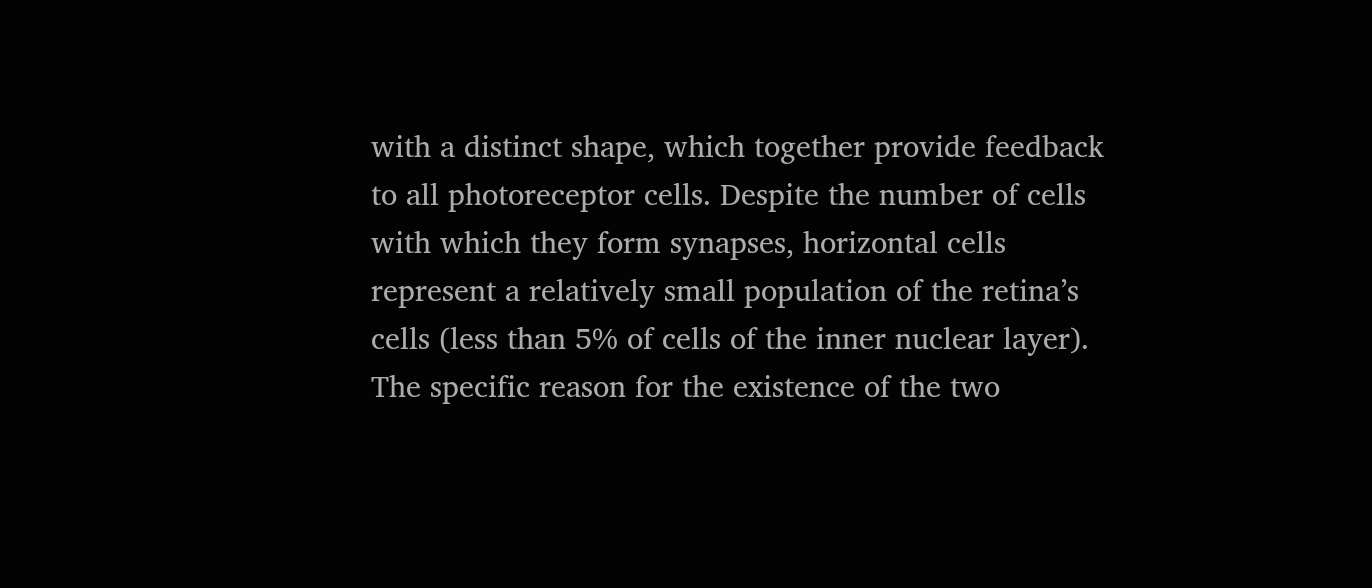with a distinct shape, which together provide feedback to all photoreceptor cells. Despite the number of cells with which they form synapses, horizontal cells represent a relatively small population of the retina’s cells (less than 5% of cells of the inner nuclear layer). The specific reason for the existence of the two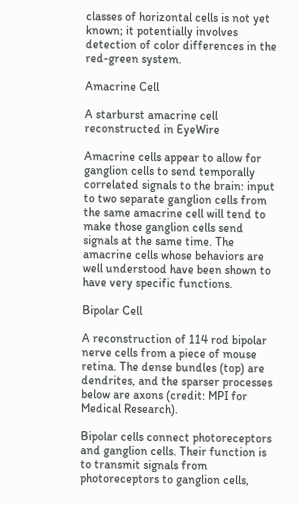classes of horizontal cells is not yet known; it potentially involves detection of color differences in the red-green system.

Amacrine Cell

A starburst amacrine cell reconstructed in EyeWire

Amacrine cells appear to allow for ganglion cells to send temporally correlated signals to the brain: input to two separate ganglion cells from the same amacrine cell will tend to make those ganglion cells send signals at the same time. The amacrine cells whose behaviors are well understood have been shown to have very specific functions.

Bipolar Cell

A reconstruction of 114 rod bipolar nerve cells from a piece of mouse retina. The dense bundles (top) are dendrites, and the sparser processes below are axons (credit: MPI for Medical Research).

Bipolar cells connect photoreceptors and ganglion cells. Their function is to transmit signals from photoreceptors to ganglion cells,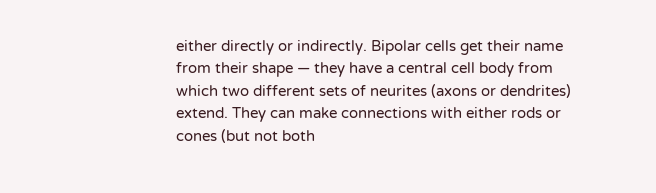either directly or indirectly. Bipolar cells get their name from their shape — they have a central cell body from which two different sets of neurites (axons or dendrites) extend. They can make connections with either rods or cones (but not both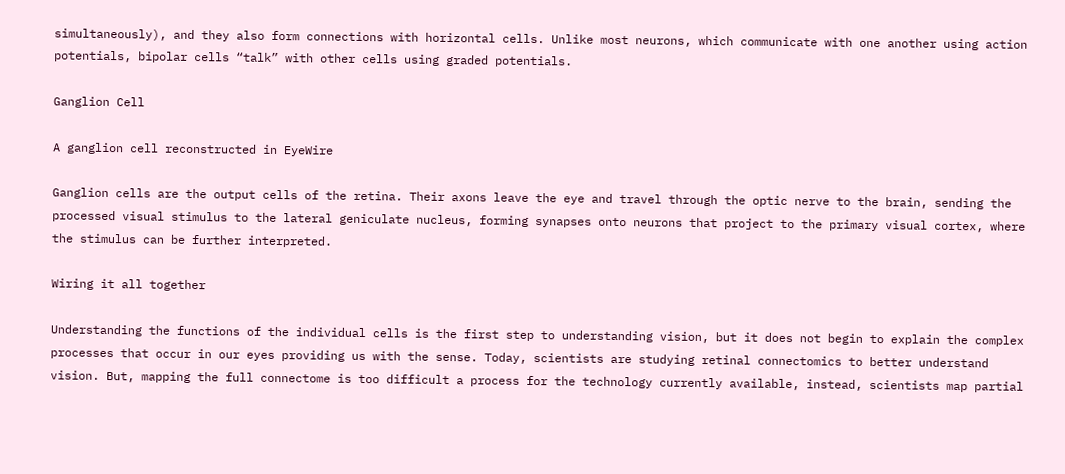simultaneously), and they also form connections with horizontal cells. Unlike most neurons, which communicate with one another using action potentials, bipolar cells “talk” with other cells using graded potentials.

Ganglion Cell

A ganglion cell reconstructed in EyeWire

Ganglion cells are the output cells of the retina. Their axons leave the eye and travel through the optic nerve to the brain, sending the processed visual stimulus to the lateral geniculate nucleus, forming synapses onto neurons that project to the primary visual cortex, where the stimulus can be further interpreted.

Wiring it all together

Understanding the functions of the individual cells is the first step to understanding vision, but it does not begin to explain the complex processes that occur in our eyes providing us with the sense. Today, scientists are studying retinal connectomics to better understand vision. But, mapping the full connectome is too difficult a process for the technology currently available, instead, scientists map partial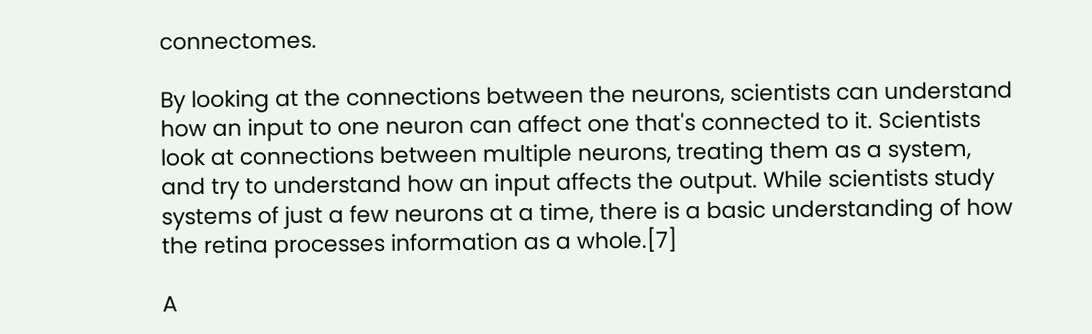connectomes.

By looking at the connections between the neurons, scientists can understand how an input to one neuron can affect one that's connected to it. Scientists look at connections between multiple neurons, treating them as a system, and try to understand how an input affects the output. While scientists study systems of just a few neurons at a time, there is a basic understanding of how the retina processes information as a whole.[7]

A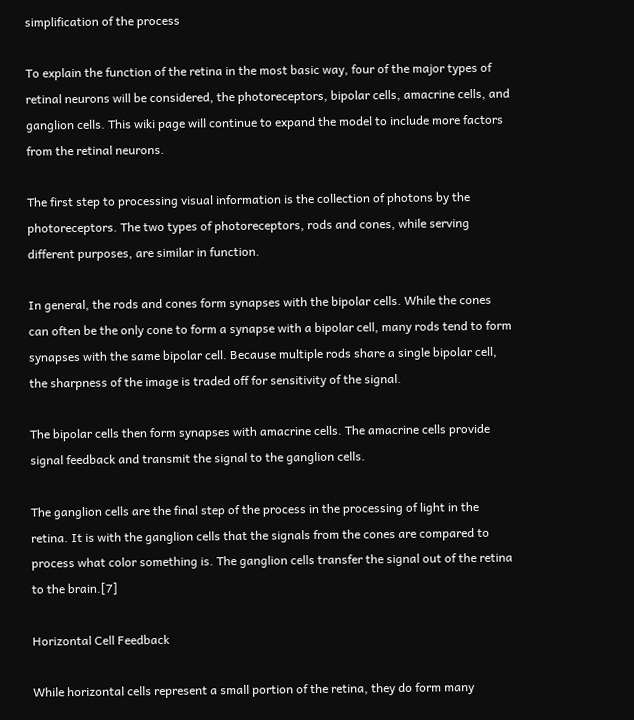simplification of the process

To explain the function of the retina in the most basic way, four of the major types of retinal neurons will be considered, the photoreceptors, bipolar cells, amacrine cells, and ganglion cells. This wiki page will continue to expand the model to include more factors from the retinal neurons.

The first step to processing visual information is the collection of photons by the photoreceptors. The two types of photoreceptors, rods and cones, while serving different purposes, are similar in function.

In general, the rods and cones form synapses with the bipolar cells. While the cones can often be the only cone to form a synapse with a bipolar cell, many rods tend to form synapses with the same bipolar cell. Because multiple rods share a single bipolar cell, the sharpness of the image is traded off for sensitivity of the signal.

The bipolar cells then form synapses with amacrine cells. The amacrine cells provide signal feedback and transmit the signal to the ganglion cells.

The ganglion cells are the final step of the process in the processing of light in the retina. It is with the ganglion cells that the signals from the cones are compared to process what color something is. The ganglion cells transfer the signal out of the retina to the brain.[7]

Horizontal Cell Feedback

While horizontal cells represent a small portion of the retina, they do form many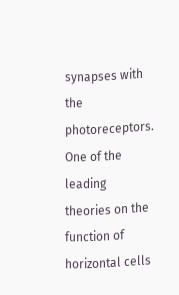synapses with the photoreceptors. One of the leading theories on the function of horizontal cells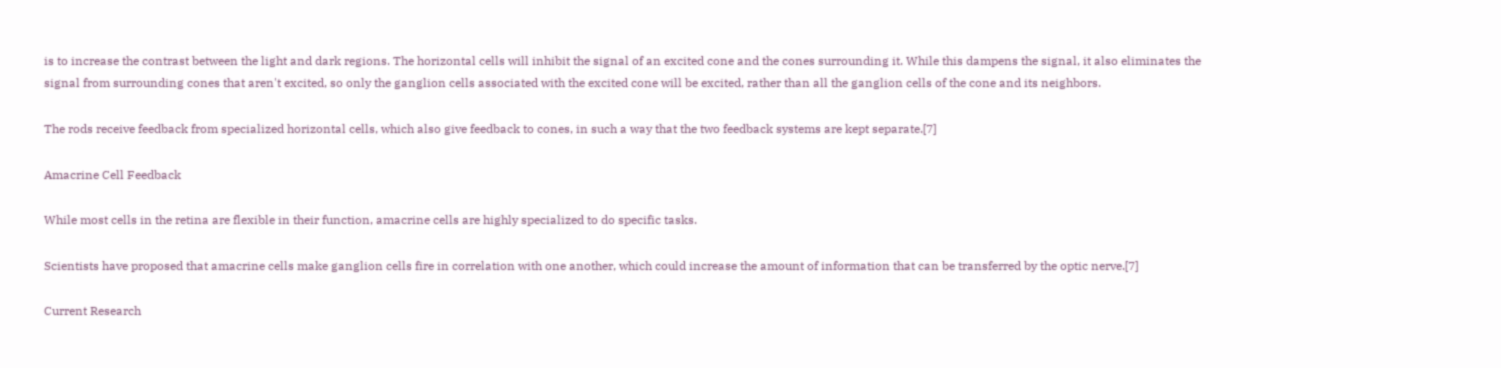is to increase the contrast between the light and dark regions. The horizontal cells will inhibit the signal of an excited cone and the cones surrounding it. While this dampens the signal, it also eliminates the signal from surrounding cones that aren't excited, so only the ganglion cells associated with the excited cone will be excited, rather than all the ganglion cells of the cone and its neighbors.

The rods receive feedback from specialized horizontal cells, which also give feedback to cones, in such a way that the two feedback systems are kept separate.[7]

Amacrine Cell Feedback

While most cells in the retina are flexible in their function, amacrine cells are highly specialized to do specific tasks.

Scientists have proposed that amacrine cells make ganglion cells fire in correlation with one another, which could increase the amount of information that can be transferred by the optic nerve.[7]

Current Research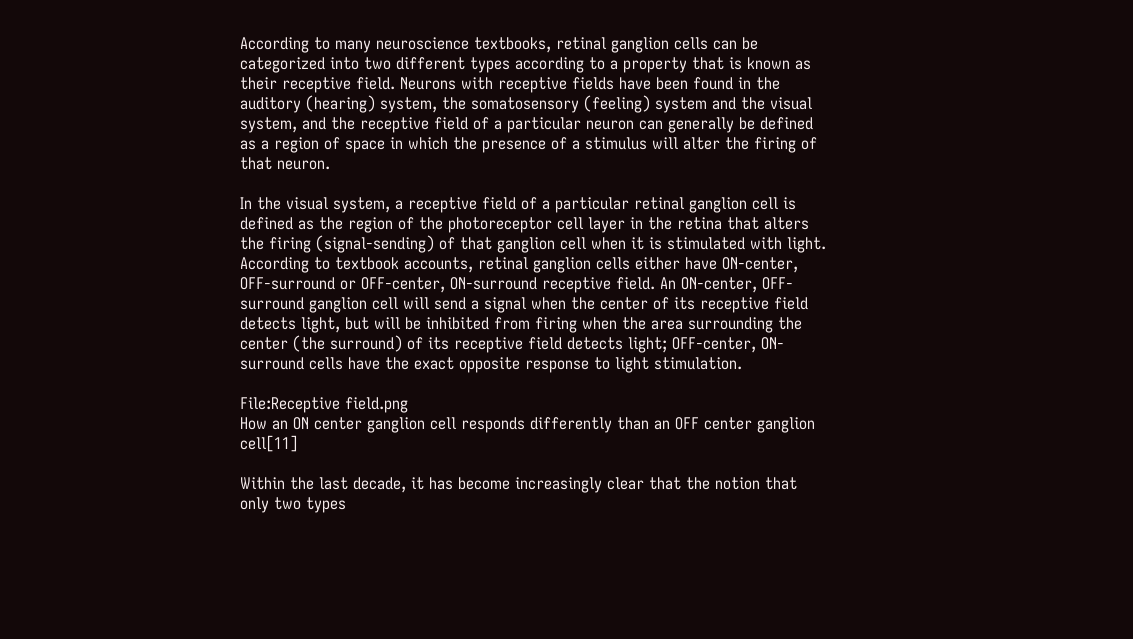According to many neuroscience textbooks, retinal ganglion cells can be categorized into two different types according to a property that is known as their receptive field. Neurons with receptive fields have been found in the auditory (hearing) system, the somatosensory (feeling) system and the visual system, and the receptive field of a particular neuron can generally be defined as a region of space in which the presence of a stimulus will alter the firing of that neuron.

In the visual system, a receptive field of a particular retinal ganglion cell is defined as the region of the photoreceptor cell layer in the retina that alters the firing (signal-sending) of that ganglion cell when it is stimulated with light. According to textbook accounts, retinal ganglion cells either have ON-center, OFF-surround or OFF-center, ON-surround receptive field. An ON-center, OFF-surround ganglion cell will send a signal when the center of its receptive field detects light, but will be inhibited from firing when the area surrounding the center (the surround) of its receptive field detects light; OFF-center, ON-surround cells have the exact opposite response to light stimulation.

File:Receptive field.png
How an ON center ganglion cell responds differently than an OFF center ganglion cell[11]

Within the last decade, it has become increasingly clear that the notion that only two types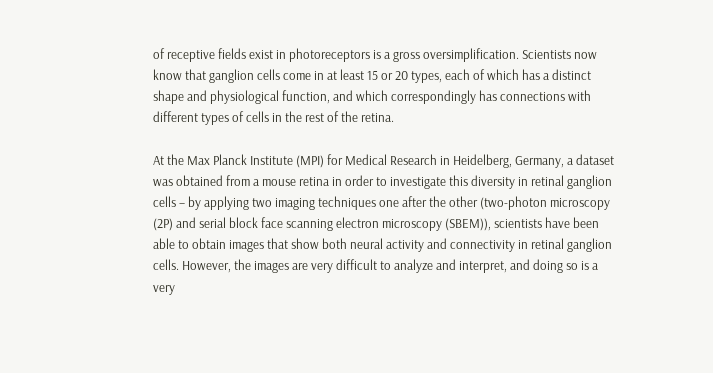of receptive fields exist in photoreceptors is a gross oversimplification. Scientists now know that ganglion cells come in at least 15 or 20 types, each of which has a distinct shape and physiological function, and which correspondingly has connections with different types of cells in the rest of the retina.

At the Max Planck Institute (MPI) for Medical Research in Heidelberg, Germany, a dataset was obtained from a mouse retina in order to investigate this diversity in retinal ganglion cells – by applying two imaging techniques one after the other (two-photon microscopy (2P) and serial block face scanning electron microscopy (SBEM)), scientists have been able to obtain images that show both neural activity and connectivity in retinal ganglion cells. However, the images are very difficult to analyze and interpret, and doing so is a very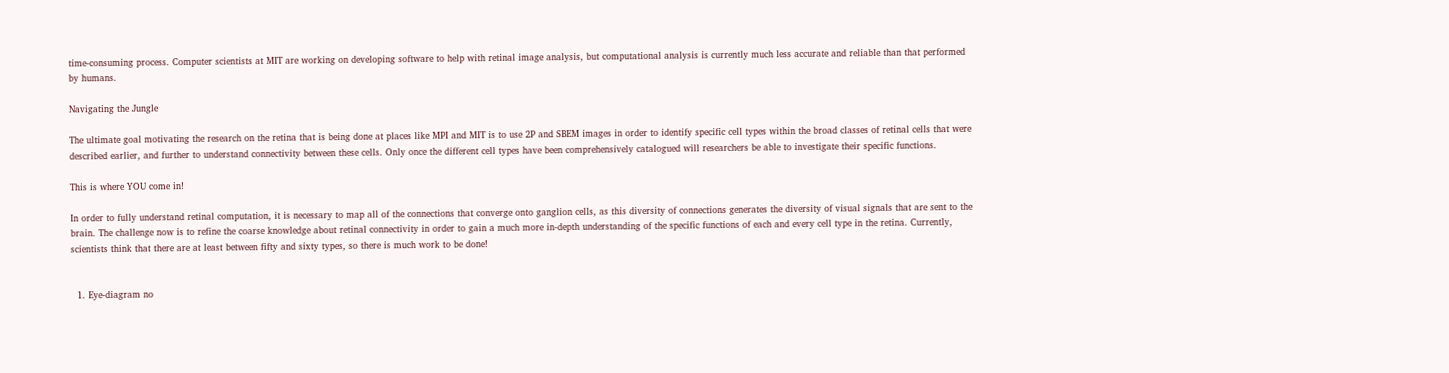time-consuming process. Computer scientists at MIT are working on developing software to help with retinal image analysis, but computational analysis is currently much less accurate and reliable than that performed by humans.

Navigating the Jungle

The ultimate goal motivating the research on the retina that is being done at places like MPI and MIT is to use 2P and SBEM images in order to identify specific cell types within the broad classes of retinal cells that were described earlier, and further to understand connectivity between these cells. Only once the different cell types have been comprehensively catalogued will researchers be able to investigate their specific functions.

This is where YOU come in!

In order to fully understand retinal computation, it is necessary to map all of the connections that converge onto ganglion cells, as this diversity of connections generates the diversity of visual signals that are sent to the brain. The challenge now is to refine the coarse knowledge about retinal connectivity in order to gain a much more in-depth understanding of the specific functions of each and every cell type in the retina. Currently, scientists think that there are at least between fifty and sixty types, so there is much work to be done!


  1. Eye-diagram no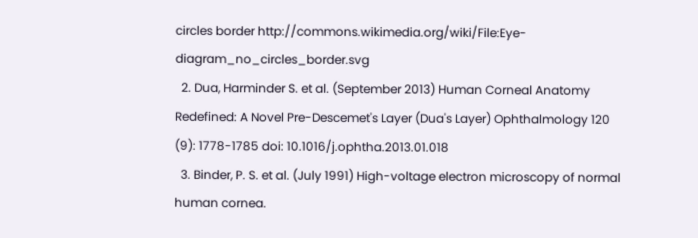circles border http://commons.wikimedia.org/wiki/File:Eye-diagram_no_circles_border.svg
  2. Dua, Harminder S. et al. (September 2013) Human Corneal Anatomy Redefined: A Novel Pre-Descemet's Layer (Dua's Layer) Ophthalmology 120 (9): 1778-1785 doi: 10.1016/j.ophtha.2013.01.018
  3. Binder, P. S. et al. (July 1991) High-voltage electron microscopy of normal human cornea.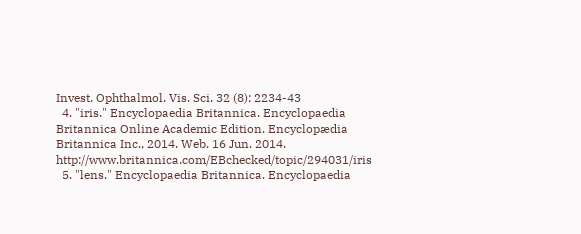Invest. Ophthalmol. Vis. Sci. 32 (8): 2234-43
  4. "iris." Encyclopaedia Britannica. Encyclopaedia Britannica Online Academic Edition. Encyclopædia Britannica Inc., 2014. Web. 16 Jun. 2014. http://www.britannica.com/EBchecked/topic/294031/iris
  5. "lens." Encyclopaedia Britannica. Encyclopaedia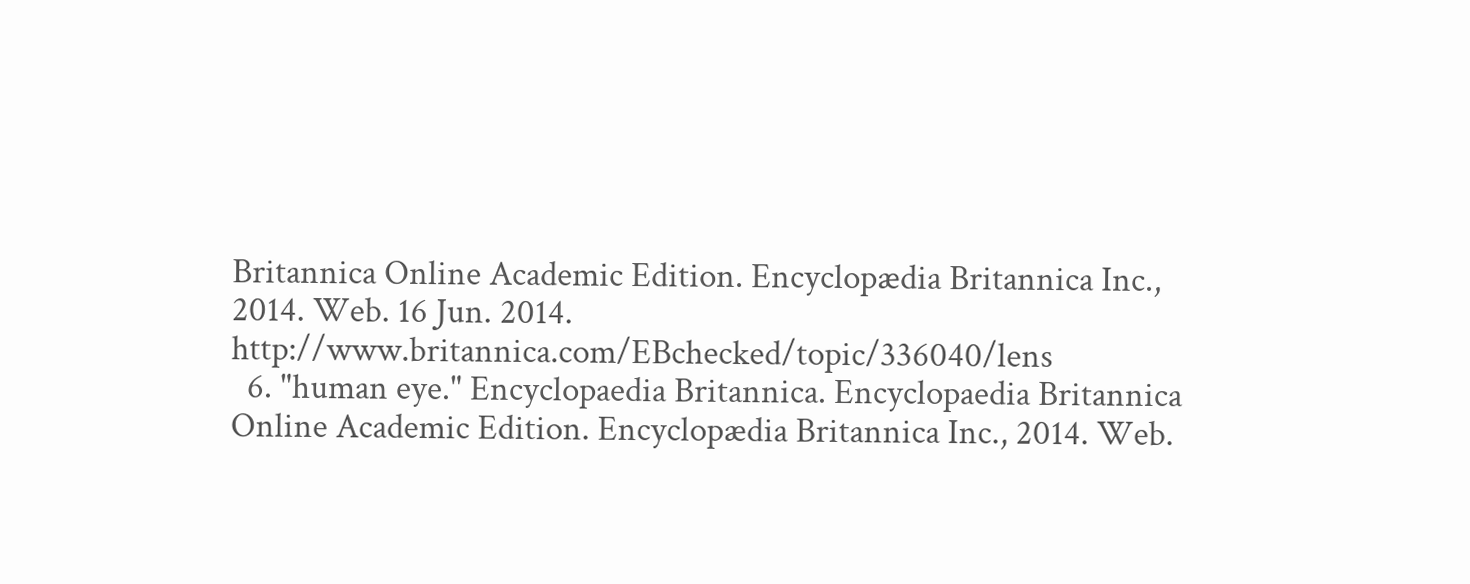Britannica Online Academic Edition. Encyclopædia Britannica Inc., 2014. Web. 16 Jun. 2014. http://www.britannica.com/EBchecked/topic/336040/lens
  6. "human eye." Encyclopaedia Britannica. Encyclopaedia Britannica Online Academic Edition. Encyclopædia Britannica Inc., 2014. Web.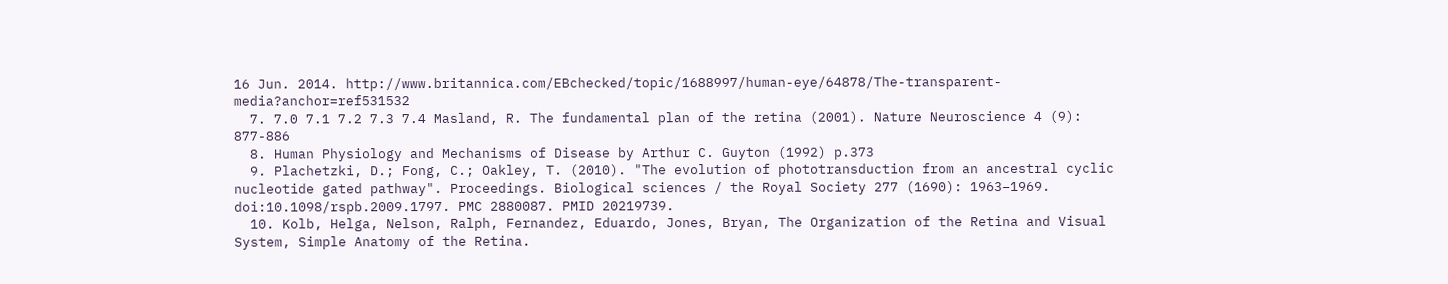16 Jun. 2014. http://www.britannica.com/EBchecked/topic/1688997/human-eye/64878/The-transparent-media?anchor=ref531532
  7. 7.0 7.1 7.2 7.3 7.4 Masland, R. The fundamental plan of the retina (2001). Nature Neuroscience 4 (9): 877-886
  8. Human Physiology and Mechanisms of Disease by Arthur C. Guyton (1992) p.373
  9. Plachetzki, D.; Fong, C.; Oakley, T. (2010). "The evolution of phototransduction from an ancestral cyclic nucleotide gated pathway". Proceedings. Biological sciences / the Royal Society 277 (1690): 1963–1969. doi:10.1098/rspb.2009.1797. PMC 2880087. PMID 20219739.
  10. Kolb, Helga, Nelson, Ralph, Fernandez, Eduardo, Jones, Bryan, The Organization of the Retina and Visual System, Simple Anatomy of the Retina.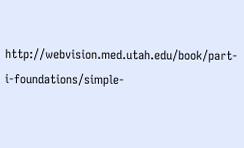http://webvision.med.utah.edu/book/part-i-foundations/simple-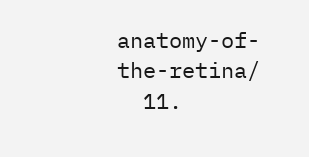anatomy-of-the-retina/
  11.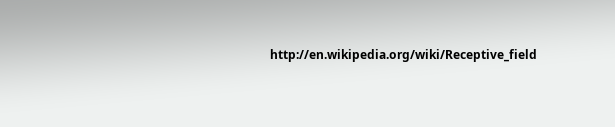http://en.wikipedia.org/wiki/Receptive_field